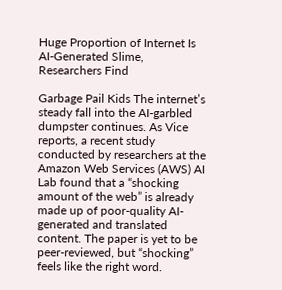Huge Proportion of Internet Is AI-Generated Slime, Researchers Find

Garbage Pail Kids The internet’s steady fall into the AI-garbled dumpster continues. As Vice reports, a recent study conducted by researchers at the Amazon Web Services (AWS) AI Lab found that a “shocking amount of the web” is already made up of poor-quality AI-generated and translated content. The paper is yet to be peer-reviewed, but “shocking” feels like the right word.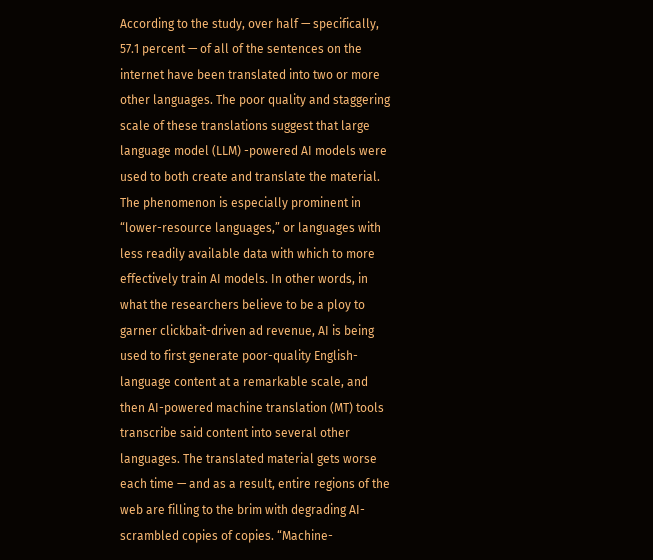According to the study, over half — specifically, 57.1 percent — of all of the sentences on the internet have been translated into two or more other languages. The poor quality and staggering scale of these translations suggest that large language model (LLM) -powered AI models were used to both create and translate the material. The phenomenon is especially prominent in “lower-resource languages,” or languages with less readily available data with which to more effectively train AI models. In other words, in what the researchers believe to be a ploy to garner clickbait-driven ad revenue, AI is being used to first generate poor-quality English-language content at a remarkable scale, and then AI-powered machine translation (MT) tools transcribe said content into several other languages. The translated material gets worse each time — and as a result, entire regions of the web are filling to the brim with degrading AI-scrambled copies of copies. “Machine-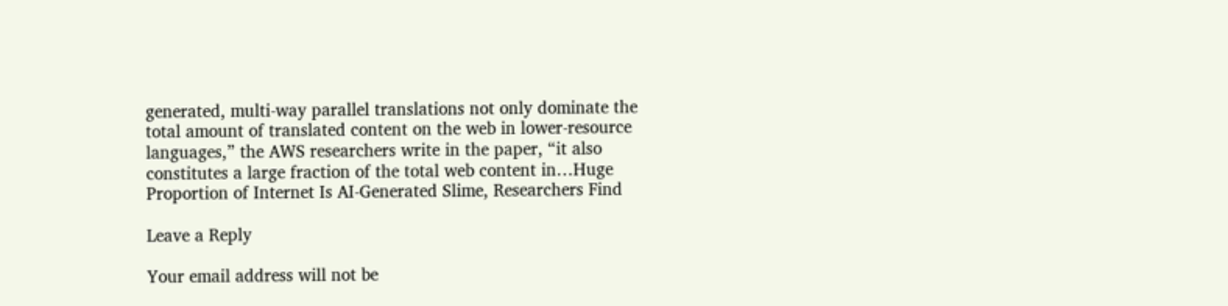generated, multi-way parallel translations not only dominate the total amount of translated content on the web in lower-resource languages,” the AWS researchers write in the paper, “it also constitutes a large fraction of the total web content in…Huge Proportion of Internet Is AI-Generated Slime, Researchers Find

Leave a Reply

Your email address will not be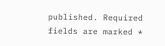published. Required fields are marked *